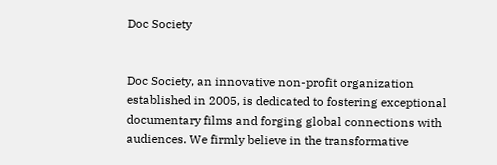Doc Society


Doc Society, an innovative non-profit organization established in 2005, is dedicated to fostering exceptional documentary films and forging global connections with audiences. We firmly believe in the transformative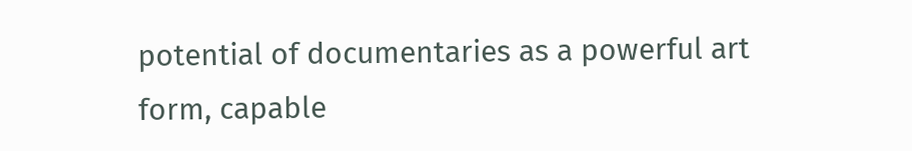potential of documentaries as a powerful art form, capable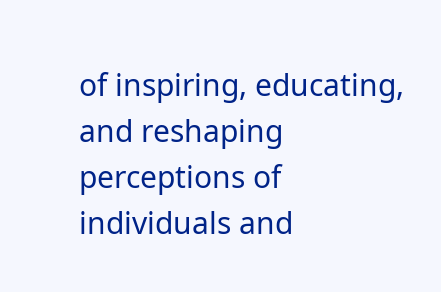of inspiring, educating, and reshaping perceptions of individuals and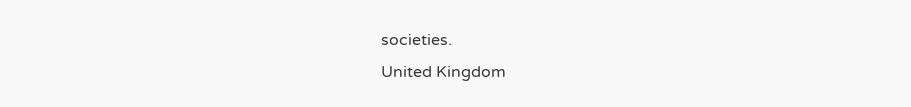societies.
United Kingdom